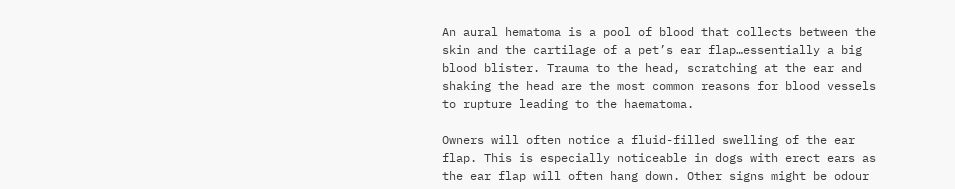An aural hematoma is a pool of blood that collects between the skin and the cartilage of a pet’s ear flap…essentially a big blood blister. Trauma to the head, scratching at the ear and shaking the head are the most common reasons for blood vessels to rupture leading to the haematoma.

Owners will often notice a fluid-filled swelling of the ear flap. This is especially noticeable in dogs with erect ears as the ear flap will often hang down. Other signs might be odour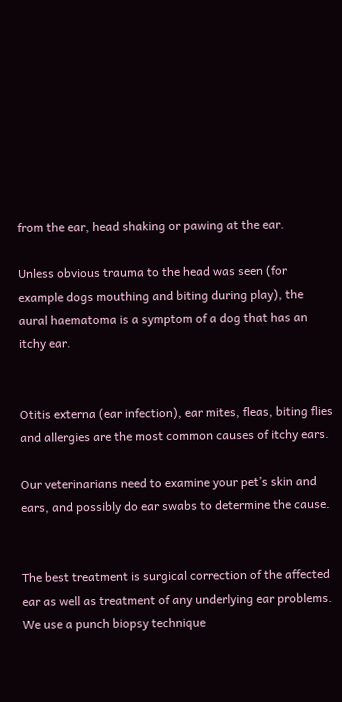from the ear, head shaking or pawing at the ear.

Unless obvious trauma to the head was seen (for example dogs mouthing and biting during play), the aural haematoma is a symptom of a dog that has an itchy ear.


Otitis externa (ear infection), ear mites, fleas, biting flies and allergies are the most common causes of itchy ears.

Our veterinarians need to examine your pet’s skin and ears, and possibly do ear swabs to determine the cause.


The best treatment is surgical correction of the affected ear as well as treatment of any underlying ear problems. We use a punch biopsy technique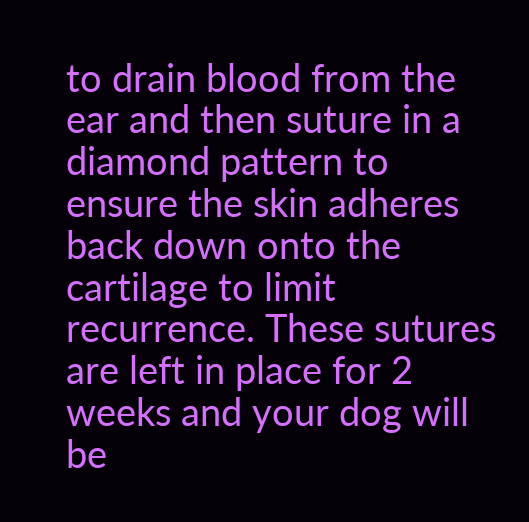to drain blood from the ear and then suture in a diamond pattern to ensure the skin adheres back down onto the cartilage to limit recurrence. These sutures are left in place for 2 weeks and your dog will be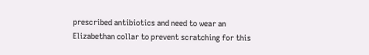prescribed antibiotics and need to wear an Elizabethan collar to prevent scratching for this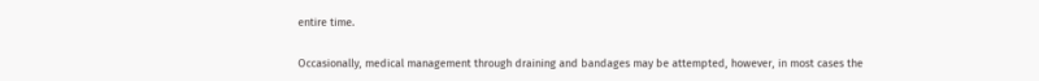entire time.

Occasionally, medical management through draining and bandages may be attempted, however, in most cases the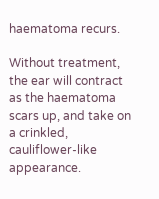haematoma recurs.

Without treatment, the ear will contract as the haematoma scars up, and take on a crinkled, cauliflower-like appearance.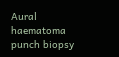Aural haematoma punch biopsy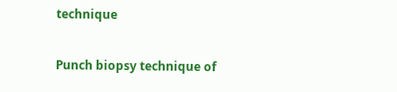technique

Punch biopsy technique of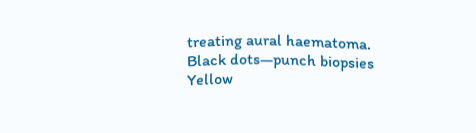treating aural haematoma.
Black dots—punch biopsies
Yellow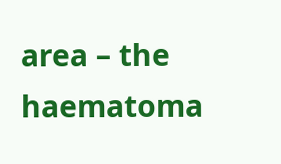area – the haematoma